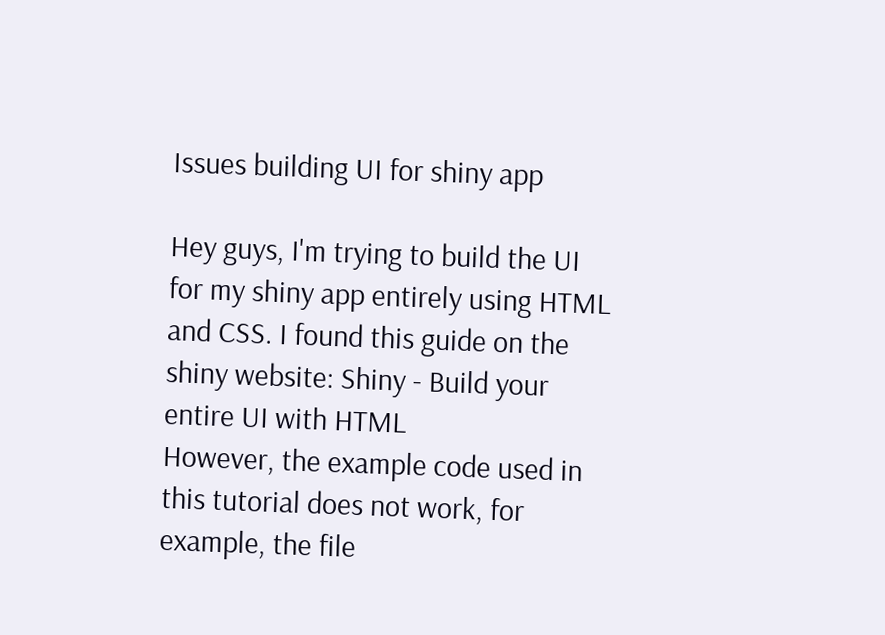Issues building UI for shiny app

Hey guys, I'm trying to build the UI for my shiny app entirely using HTML and CSS. I found this guide on the shiny website: Shiny - Build your entire UI with HTML
However, the example code used in this tutorial does not work, for example, the file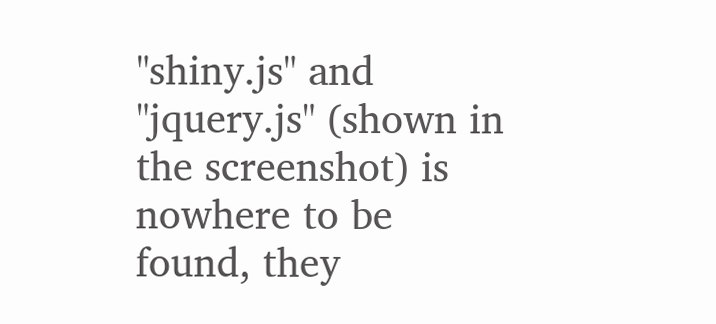"shiny.js" and "jquery.js" (shown in the screenshot) is nowhere to be found, they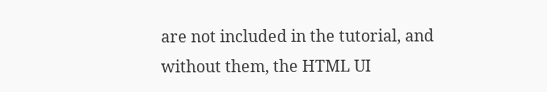are not included in the tutorial, and without them, the HTML UI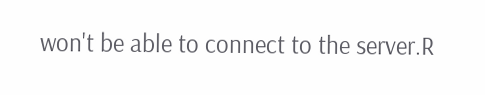won't be able to connect to the server.R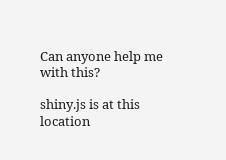Can anyone help me with this?

shiny.js is at this location